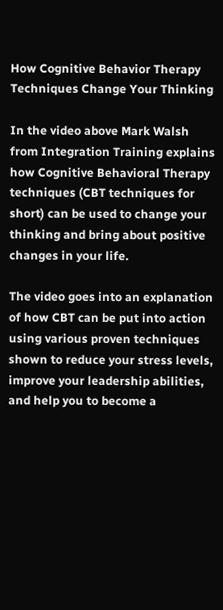How Cognitive Behavior Therapy Techniques Change Your Thinking

In the video above Mark Walsh from Integration Training explains how Cognitive Behavioral Therapy techniques (CBT techniques for short) can be used to change your thinking and bring about positive changes in your life.

The video goes into an explanation of how CBT can be put into action using various proven techniques shown to reduce your stress levels, improve your leadership abilities, and help you to become a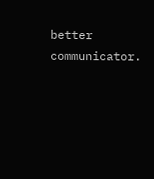better communicator.